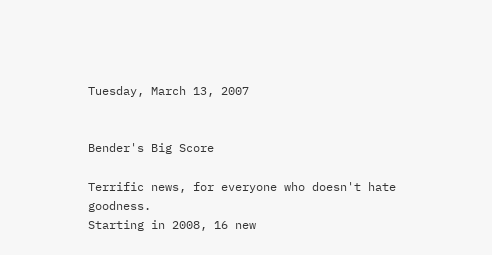Tuesday, March 13, 2007


Bender's Big Score

Terrific news, for everyone who doesn't hate goodness.
Starting in 2008, 16 new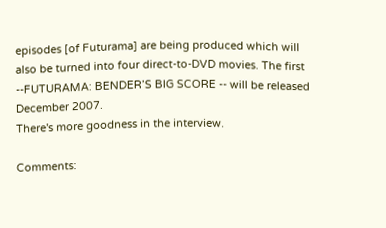episodes [of Futurama] are being produced which will also be turned into four direct-to-DVD movies. The first --FUTURAMA: BENDER’S BIG SCORE -- will be released December 2007.
There's more goodness in the interview.

Comments: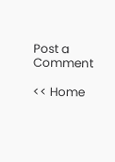Post a Comment

<< Home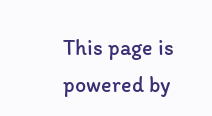This page is powered by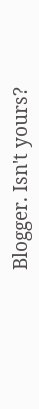Blogger. Isn't yours?